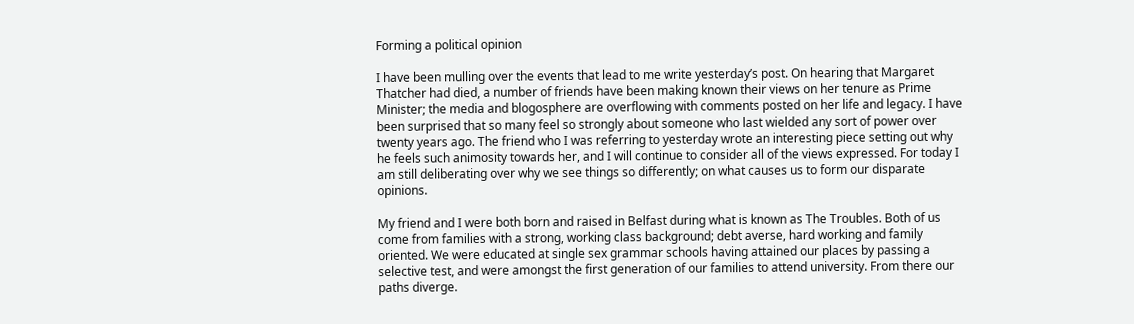Forming a political opinion

I have been mulling over the events that lead to me write yesterday’s post. On hearing that Margaret Thatcher had died, a number of friends have been making known their views on her tenure as Prime Minister; the media and blogosphere are overflowing with comments posted on her life and legacy. I have been surprised that so many feel so strongly about someone who last wielded any sort of power over twenty years ago. The friend who I was referring to yesterday wrote an interesting piece setting out why he feels such animosity towards her, and I will continue to consider all of the views expressed. For today I am still deliberating over why we see things so differently; on what causes us to form our disparate opinions.

My friend and I were both born and raised in Belfast during what is known as The Troubles. Both of us come from families with a strong, working class background; debt averse, hard working and family oriented. We were educated at single sex grammar schools having attained our places by passing a selective test, and were amongst the first generation of our families to attend university. From there our paths diverge.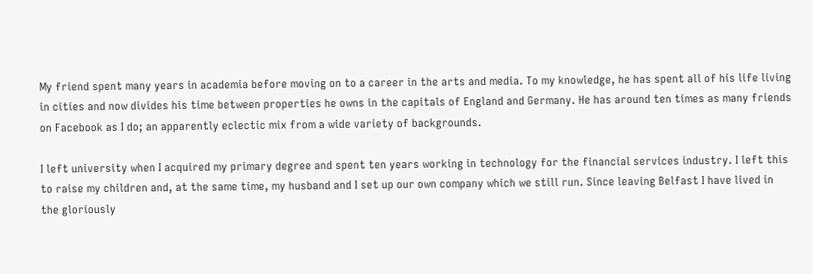My friend spent many years in academia before moving on to a career in the arts and media. To my knowledge, he has spent all of his life living in cities and now divides his time between properties he owns in the capitals of England and Germany. He has around ten times as many friends on Facebook as I do; an apparently eclectic mix from a wide variety of backgrounds.

I left university when I acquired my primary degree and spent ten years working in technology for the financial services industry. I left this to raise my children and, at the same time, my husband and I set up our own company which we still run. Since leaving Belfast I have lived in the gloriously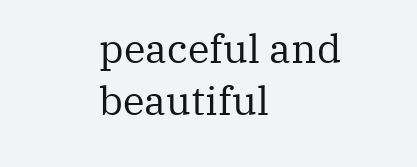peaceful and beautiful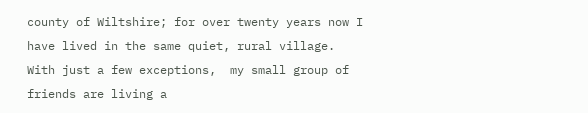county of Wiltshire; for over twenty years now I have lived in the same quiet, rural village. With just a few exceptions,  my small group of friends are living a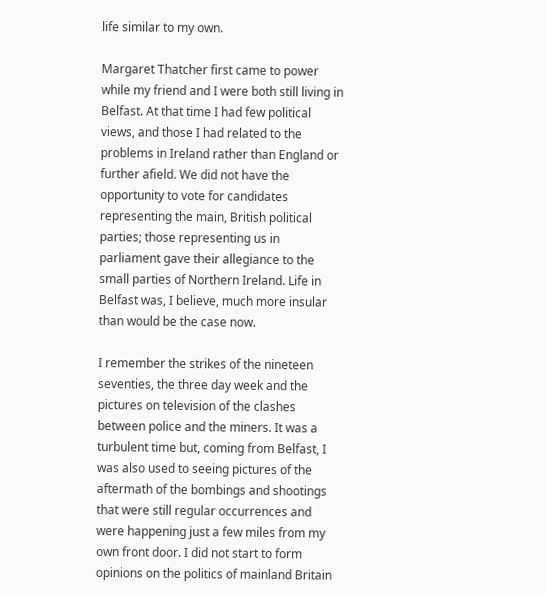life similar to my own.

Margaret Thatcher first came to power while my friend and I were both still living in Belfast. At that time I had few political views, and those I had related to the problems in Ireland rather than England or further afield. We did not have the opportunity to vote for candidates representing the main, British political parties; those representing us in parliament gave their allegiance to the small parties of Northern Ireland. Life in Belfast was, I believe, much more insular than would be the case now.

I remember the strikes of the nineteen seventies, the three day week and the pictures on television of the clashes between police and the miners. It was a turbulent time but, coming from Belfast, I was also used to seeing pictures of the aftermath of the bombings and shootings that were still regular occurrences and were happening just a few miles from my own front door. I did not start to form opinions on the politics of mainland Britain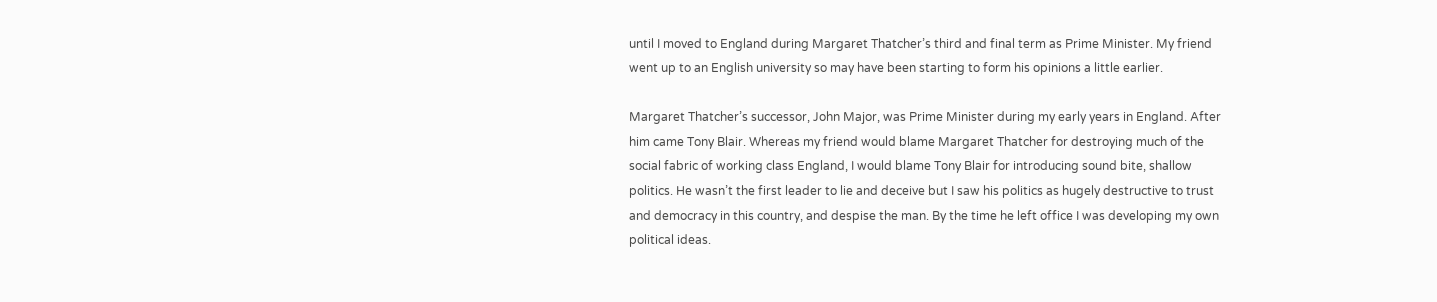until I moved to England during Margaret Thatcher’s third and final term as Prime Minister. My friend went up to an English university so may have been starting to form his opinions a little earlier.

Margaret Thatcher’s successor, John Major, was Prime Minister during my early years in England. After him came Tony Blair. Whereas my friend would blame Margaret Thatcher for destroying much of the social fabric of working class England, I would blame Tony Blair for introducing sound bite, shallow politics. He wasn’t the first leader to lie and deceive but I saw his politics as hugely destructive to trust and democracy in this country, and despise the man. By the time he left office I was developing my own political ideas.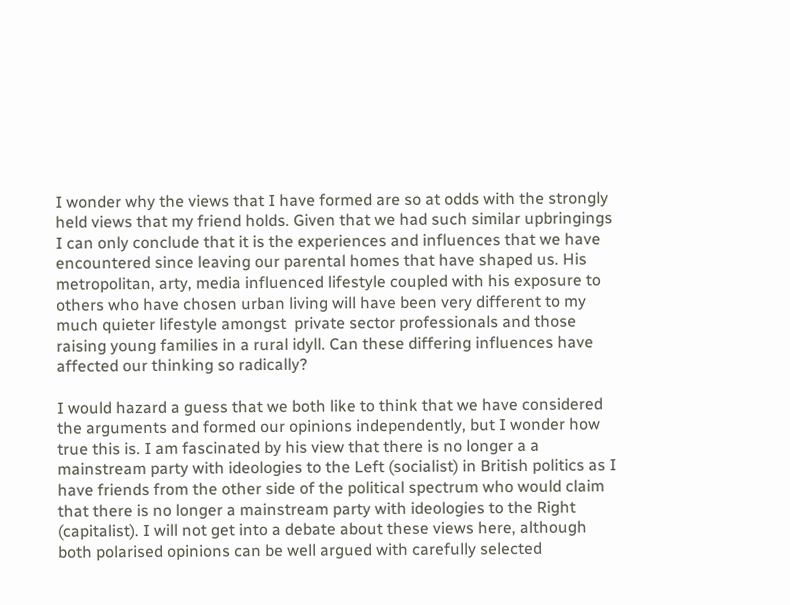I wonder why the views that I have formed are so at odds with the strongly held views that my friend holds. Given that we had such similar upbringings I can only conclude that it is the experiences and influences that we have encountered since leaving our parental homes that have shaped us. His metropolitan, arty, media influenced lifestyle coupled with his exposure to others who have chosen urban living will have been very different to my much quieter lifestyle amongst  private sector professionals and those raising young families in a rural idyll. Can these differing influences have affected our thinking so radically?

I would hazard a guess that we both like to think that we have considered the arguments and formed our opinions independently, but I wonder how true this is. I am fascinated by his view that there is no longer a a mainstream party with ideologies to the Left (socialist) in British politics as I have friends from the other side of the political spectrum who would claim that there is no longer a mainstream party with ideologies to the Right (capitalist). I will not get into a debate about these views here, although both polarised opinions can be well argued with carefully selected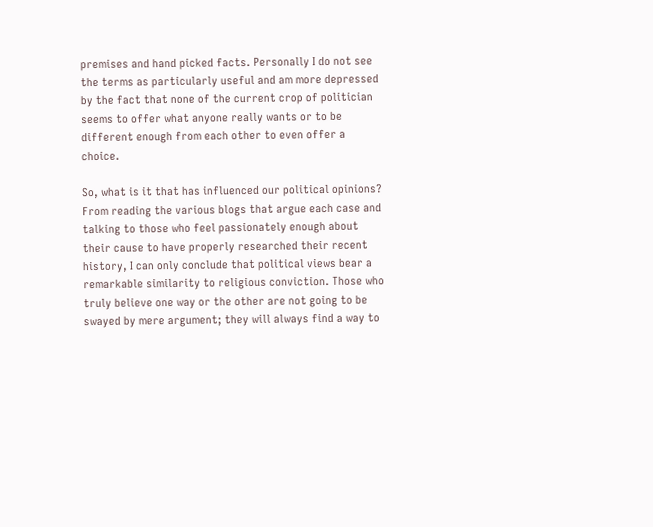premises and hand picked facts. Personally I do not see the terms as particularly useful and am more depressed by the fact that none of the current crop of politician seems to offer what anyone really wants or to be different enough from each other to even offer a choice.

So, what is it that has influenced our political opinions? From reading the various blogs that argue each case and talking to those who feel passionately enough about their cause to have properly researched their recent history, I can only conclude that political views bear a remarkable similarity to religious conviction. Those who truly believe one way or the other are not going to be swayed by mere argument; they will always find a way to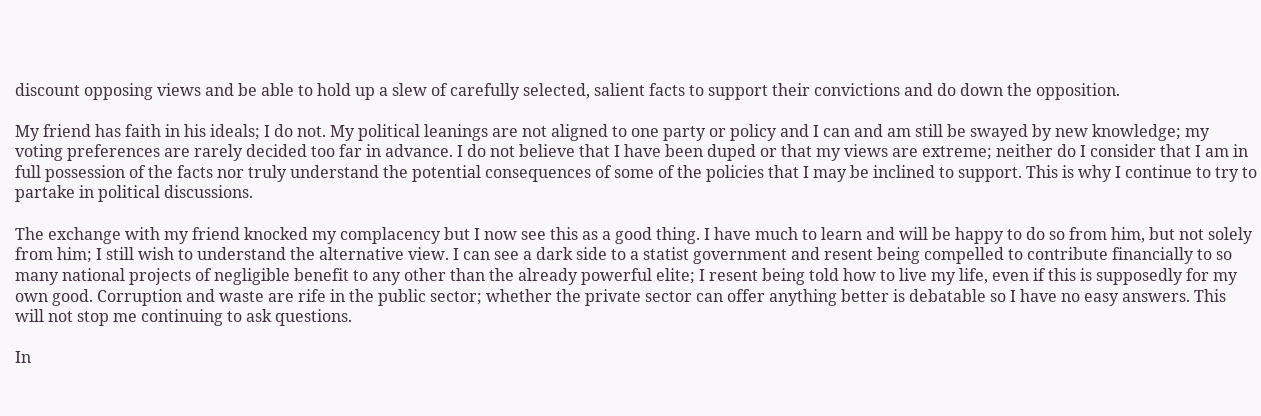discount opposing views and be able to hold up a slew of carefully selected, salient facts to support their convictions and do down the opposition.

My friend has faith in his ideals; I do not. My political leanings are not aligned to one party or policy and I can and am still be swayed by new knowledge; my voting preferences are rarely decided too far in advance. I do not believe that I have been duped or that my views are extreme; neither do I consider that I am in full possession of the facts nor truly understand the potential consequences of some of the policies that I may be inclined to support. This is why I continue to try to partake in political discussions.

The exchange with my friend knocked my complacency but I now see this as a good thing. I have much to learn and will be happy to do so from him, but not solely from him; I still wish to understand the alternative view. I can see a dark side to a statist government and resent being compelled to contribute financially to so many national projects of negligible benefit to any other than the already powerful elite; I resent being told how to live my life, even if this is supposedly for my own good. Corruption and waste are rife in the public sector; whether the private sector can offer anything better is debatable so I have no easy answers. This will not stop me continuing to ask questions.

In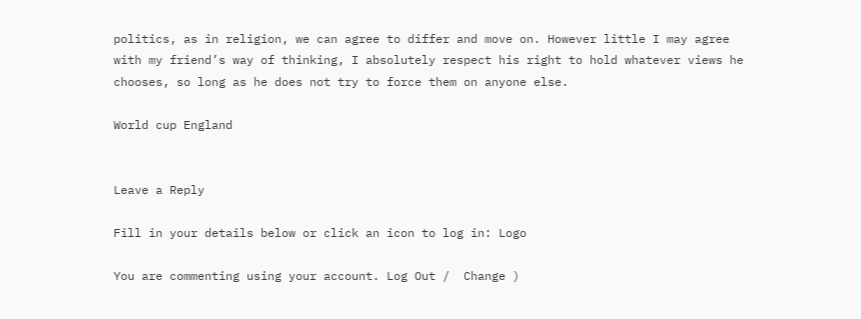politics, as in religion, we can agree to differ and move on. However little I may agree with my friend’s way of thinking, I absolutely respect his right to hold whatever views he chooses, so long as he does not try to force them on anyone else.

World cup England


Leave a Reply

Fill in your details below or click an icon to log in: Logo

You are commenting using your account. Log Out /  Change )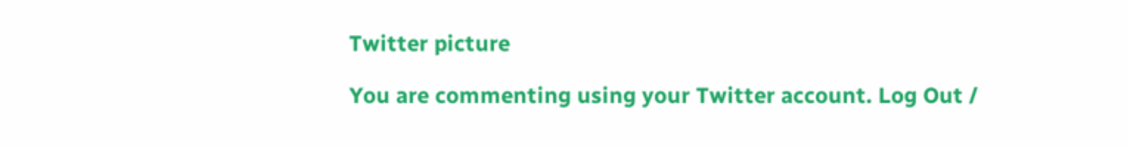Twitter picture

You are commenting using your Twitter account. Log Out /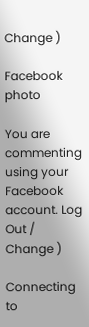Change )

Facebook photo

You are commenting using your Facebook account. Log Out /  Change )

Connecting to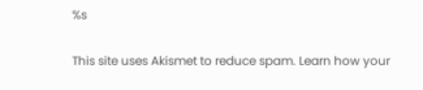%s

This site uses Akismet to reduce spam. Learn how your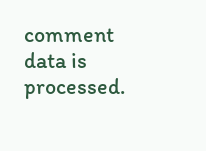comment data is processed.